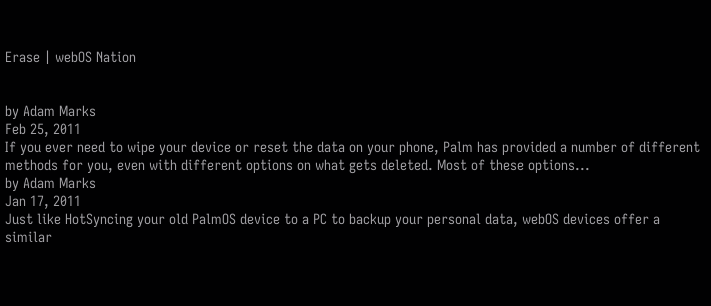Erase | webOS Nation


by Adam Marks
Feb 25, 2011
If you ever need to wipe your device or reset the data on your phone, Palm has provided a number of different methods for you, even with different options on what gets deleted. Most of these options...
by Adam Marks
Jan 17, 2011
Just like HotSyncing your old PalmOS device to a PC to backup your personal data, webOS devices offer a similar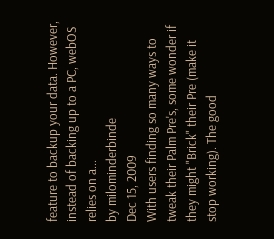feature to backup your data. However, instead of backing up to a PC, webOS relies on a...
by milominderbinde
Dec 15, 2009
With users finding so many ways to tweak their Palm Pre's, some wonder if they might "Brick" their Pre (make it stop working). The good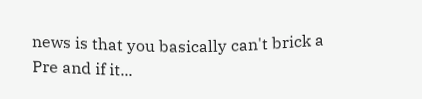news is that you basically can't brick a Pre and if it...